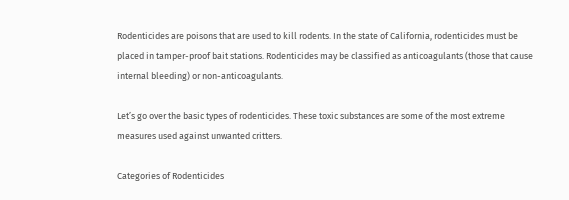Rodenticides are poisons that are used to kill rodents. In the state of California, rodenticides must be placed in tamper-proof bait stations. Rodenticides may be classified as anticoagulants (those that cause internal bleeding) or non-anticoagulants.

Let’s go over the basic types of rodenticides. These toxic substances are some of the most extreme measures used against unwanted critters.

Categories of Rodenticides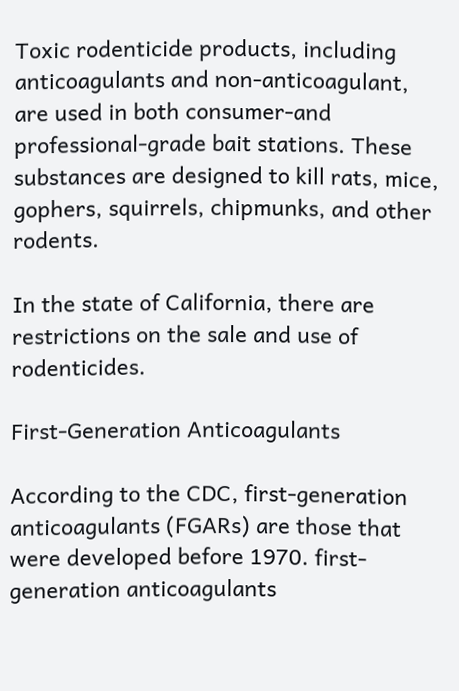Toxic rodenticide products, including anticoagulants and non-anticoagulant, are used in both consumer-and professional-grade bait stations. These substances are designed to kill rats, mice, gophers, squirrels, chipmunks, and other rodents.

In the state of California, there are restrictions on the sale and use of rodenticides.

First-Generation Anticoagulants

According to the CDC, first-generation anticoagulants (FGARs) are those that were developed before 1970. first-generation anticoagulants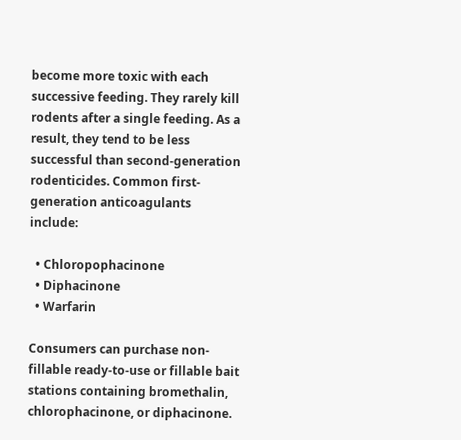become more toxic with each successive feeding. They rarely kill rodents after a single feeding. As a result, they tend to be less successful than second-generation rodenticides. Common first-generation anticoagulants include:

  • Chloropophacinone
  • Diphacinone
  • Warfarin

Consumers can purchase non-fillable ready-to-use or fillable bait stations containing bromethalin, chlorophacinone, or diphacinone.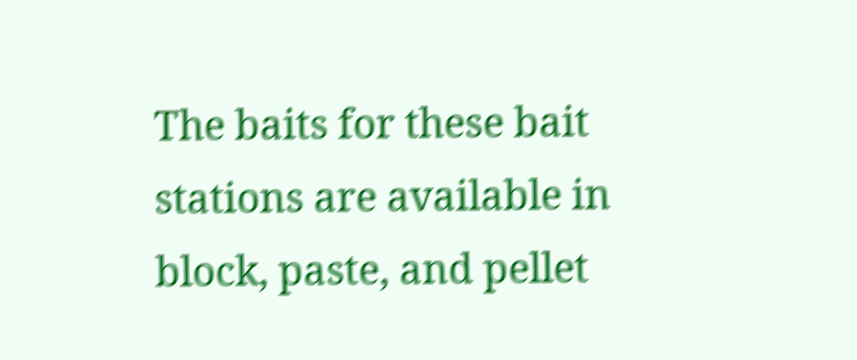The baits for these bait stations are available in block, paste, and pellet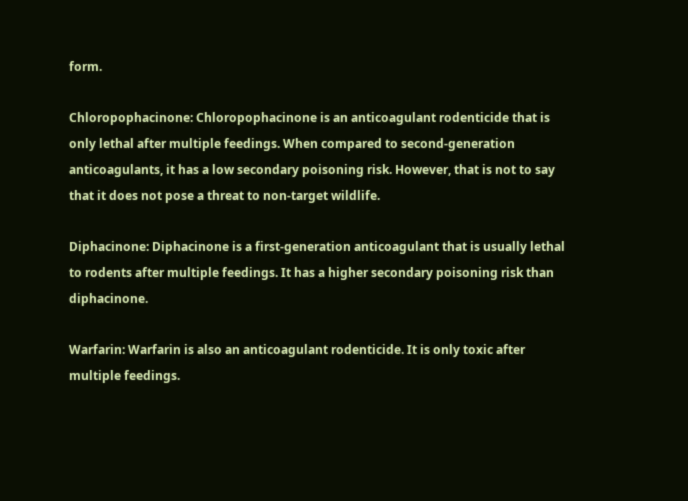form.

Chloropophacinone: Chloropophacinone is an anticoagulant rodenticide that is only lethal after multiple feedings. When compared to second-generation anticoagulants, it has a low secondary poisoning risk. However, that is not to say that it does not pose a threat to non-target wildlife.

Diphacinone: Diphacinone is a first-generation anticoagulant that is usually lethal to rodents after multiple feedings. It has a higher secondary poisoning risk than diphacinone.

Warfarin: Warfarin is also an anticoagulant rodenticide. It is only toxic after multiple feedings.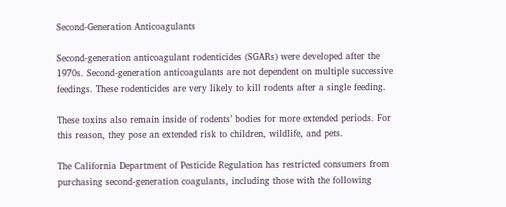Second-Generation Anticoagulants

Second-generation anticoagulant rodenticides (SGARs) were developed after the 1970s. Second-generation anticoagulants are not dependent on multiple successive feedings. These rodenticides are very likely to kill rodents after a single feeding.

These toxins also remain inside of rodents’ bodies for more extended periods. For this reason, they pose an extended risk to children, wildlife, and pets.

The California Department of Pesticide Regulation has restricted consumers from purchasing second-generation coagulants, including those with the following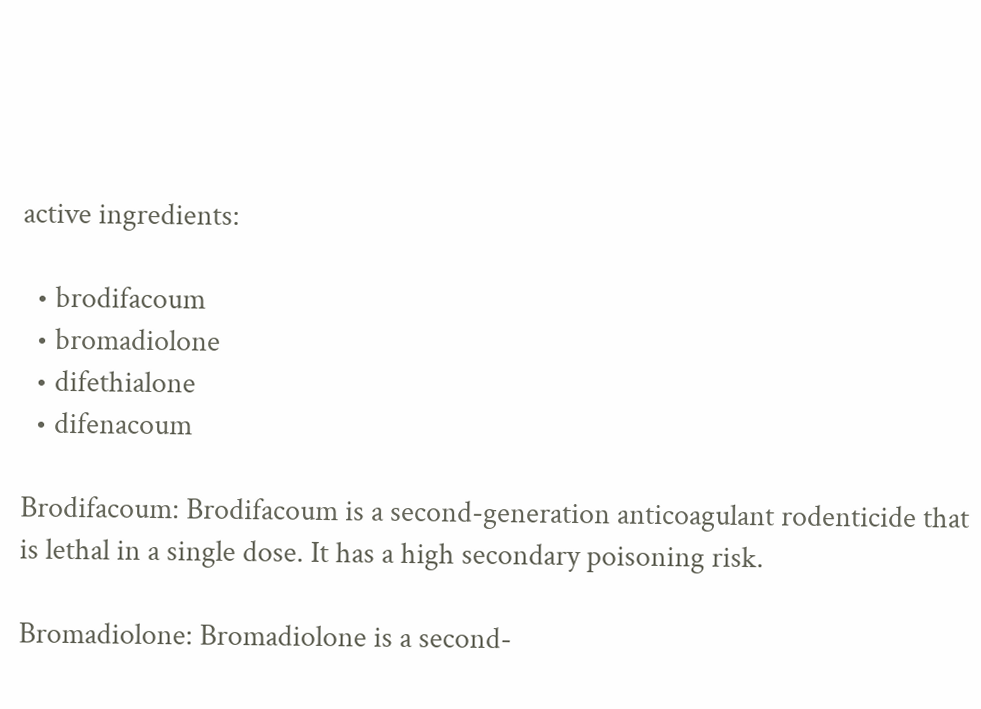active ingredients:

  • brodifacoum
  • bromadiolone
  • difethialone
  • difenacoum

Brodifacoum: Brodifacoum is a second-generation anticoagulant rodenticide that is lethal in a single dose. It has a high secondary poisoning risk.

Bromadiolone: Bromadiolone is a second-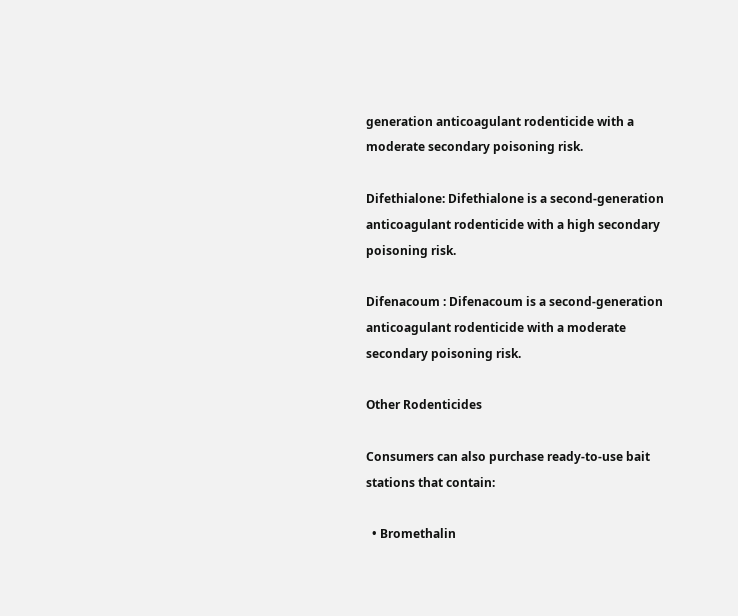generation anticoagulant rodenticide with a moderate secondary poisoning risk.

Difethialone: Difethialone is a second-generation anticoagulant rodenticide with a high secondary poisoning risk.

Difenacoum : Difenacoum is a second-generation anticoagulant rodenticide with a moderate secondary poisoning risk.

Other Rodenticides

Consumers can also purchase ready-to-use bait stations that contain:

  • Bromethalin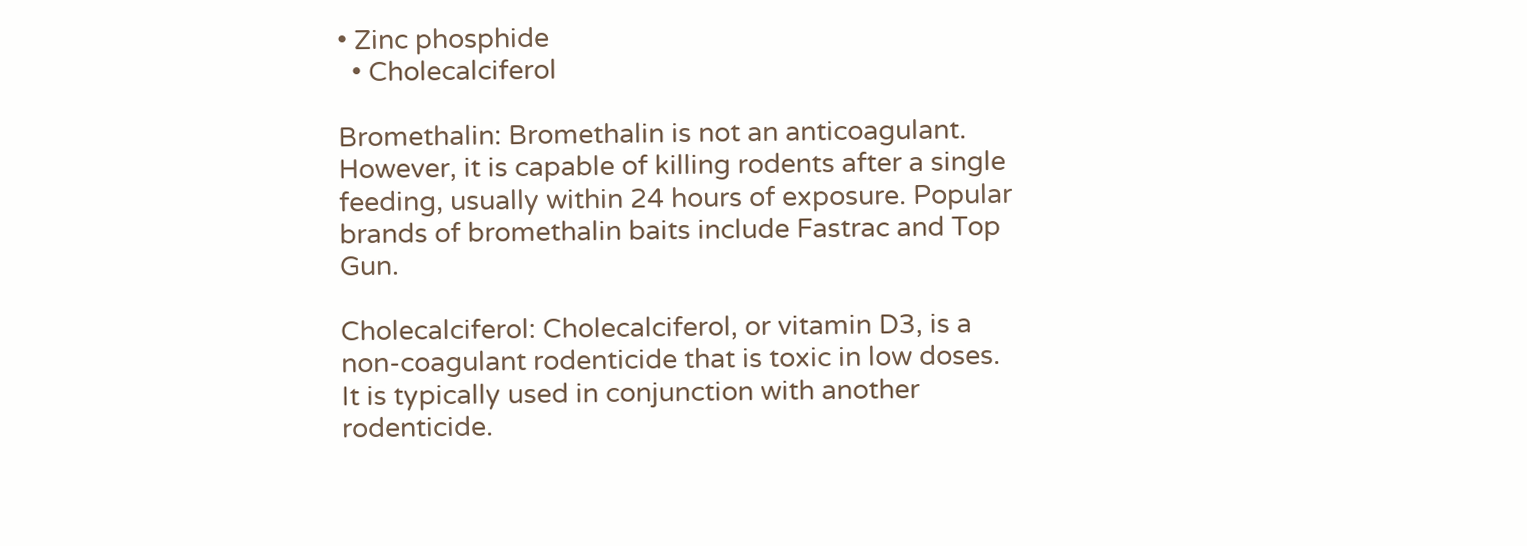• Zinc phosphide
  • Cholecalciferol

Bromethalin: Bromethalin is not an anticoagulant. However, it is capable of killing rodents after a single feeding, usually within 24 hours of exposure. Popular brands of bromethalin baits include Fastrac and Top Gun.

Cholecalciferol: Cholecalciferol, or vitamin D3, is a non-coagulant rodenticide that is toxic in low doses. It is typically used in conjunction with another rodenticide.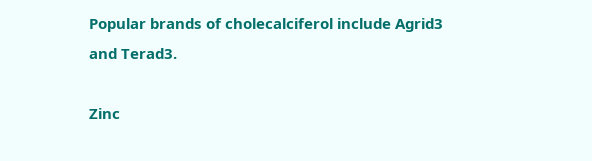Popular brands of cholecalciferol include Agrid3 and Terad3.

Zinc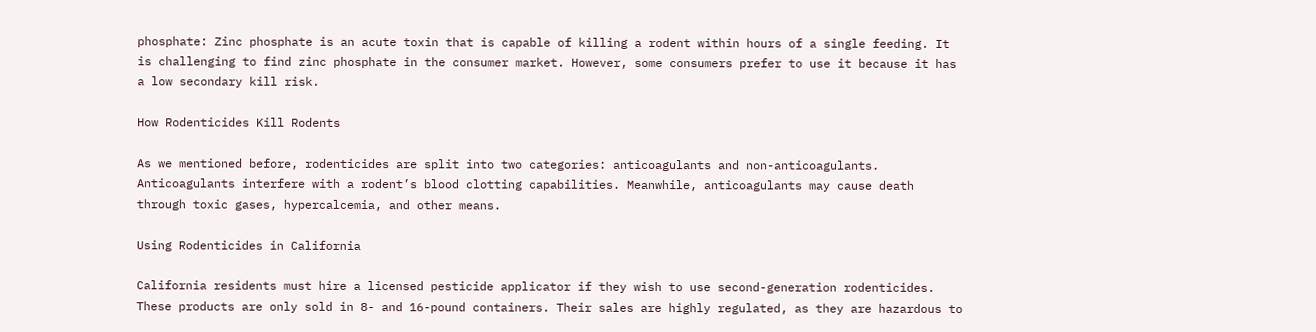phosphate: Zinc phosphate is an acute toxin that is capable of killing a rodent within hours of a single feeding. It is challenging to find zinc phosphate in the consumer market. However, some consumers prefer to use it because it has a low secondary kill risk.

How Rodenticides Kill Rodents

As we mentioned before, rodenticides are split into two categories: anticoagulants and non-anticoagulants. Anticoagulants interfere with a rodent’s blood clotting capabilities. Meanwhile, anticoagulants may cause death through toxic gases, hypercalcemia, and other means.

Using Rodenticides in California

California residents must hire a licensed pesticide applicator if they wish to use second-generation rodenticides. These products are only sold in 8- and 16-pound containers. Their sales are highly regulated, as they are hazardous to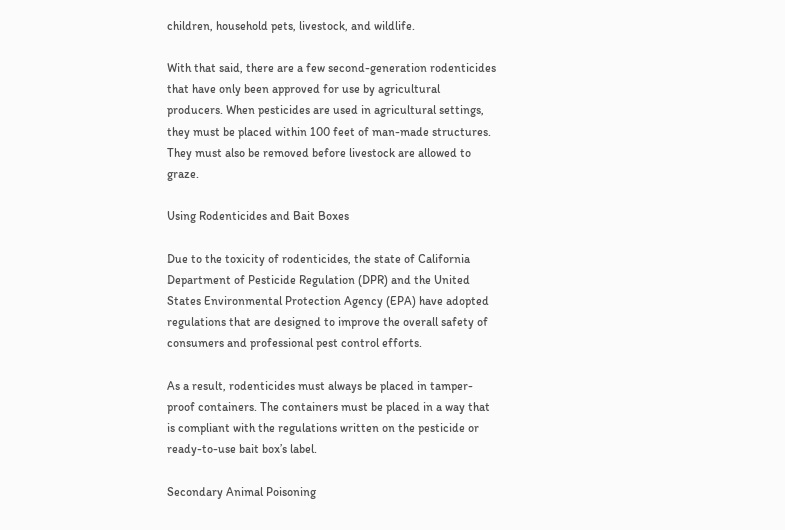children, household pets, livestock, and wildlife.

With that said, there are a few second-generation rodenticides that have only been approved for use by agricultural producers. When pesticides are used in agricultural settings, they must be placed within 100 feet of man-made structures. They must also be removed before livestock are allowed to graze.

Using Rodenticides and Bait Boxes

Due to the toxicity of rodenticides, the state of California Department of Pesticide Regulation (DPR) and the United States Environmental Protection Agency (EPA) have adopted regulations that are designed to improve the overall safety of consumers and professional pest control efforts.

As a result, rodenticides must always be placed in tamper-proof containers. The containers must be placed in a way that is compliant with the regulations written on the pesticide or ready-to-use bait box’s label.

Secondary Animal Poisoning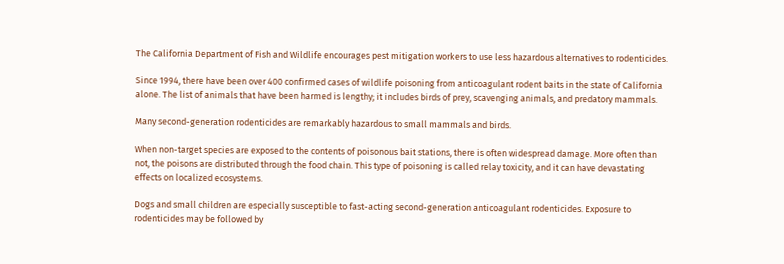The California Department of Fish and Wildlife encourages pest mitigation workers to use less hazardous alternatives to rodenticides.

Since 1994, there have been over 400 confirmed cases of wildlife poisoning from anticoagulant rodent baits in the state of California alone. The list of animals that have been harmed is lengthy; it includes birds of prey, scavenging animals, and predatory mammals.

Many second-generation rodenticides are remarkably hazardous to small mammals and birds.

When non-target species are exposed to the contents of poisonous bait stations, there is often widespread damage. More often than not, the poisons are distributed through the food chain. This type of poisoning is called relay toxicity, and it can have devastating effects on localized ecosystems.

Dogs and small children are especially susceptible to fast-acting second-generation anticoagulant rodenticides. Exposure to rodenticides may be followed by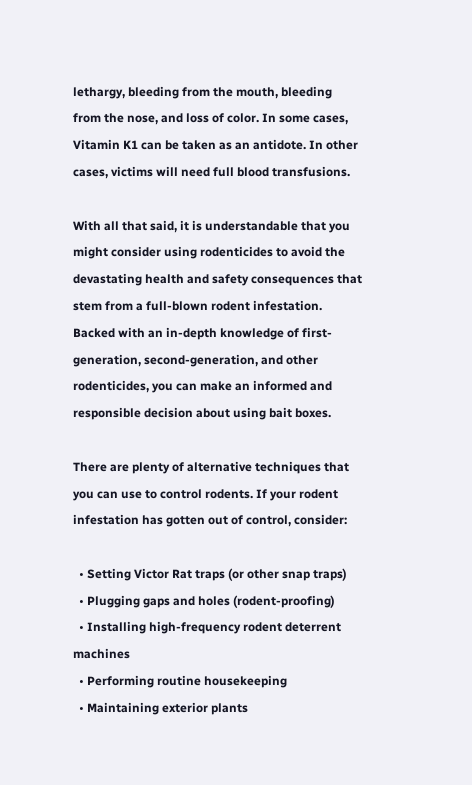lethargy, bleeding from the mouth, bleeding from the nose, and loss of color. In some cases, Vitamin K1 can be taken as an antidote. In other cases, victims will need full blood transfusions.

With all that said, it is understandable that you might consider using rodenticides to avoid the devastating health and safety consequences that stem from a full-blown rodent infestation. Backed with an in-depth knowledge of first-generation, second-generation, and other rodenticides, you can make an informed and responsible decision about using bait boxes.

There are plenty of alternative techniques that you can use to control rodents. If your rodent infestation has gotten out of control, consider:

  • Setting Victor Rat traps (or other snap traps)
  • Plugging gaps and holes (rodent-proofing)
  • Installing high-frequency rodent deterrent machines
  • Performing routine housekeeping
  • Maintaining exterior plants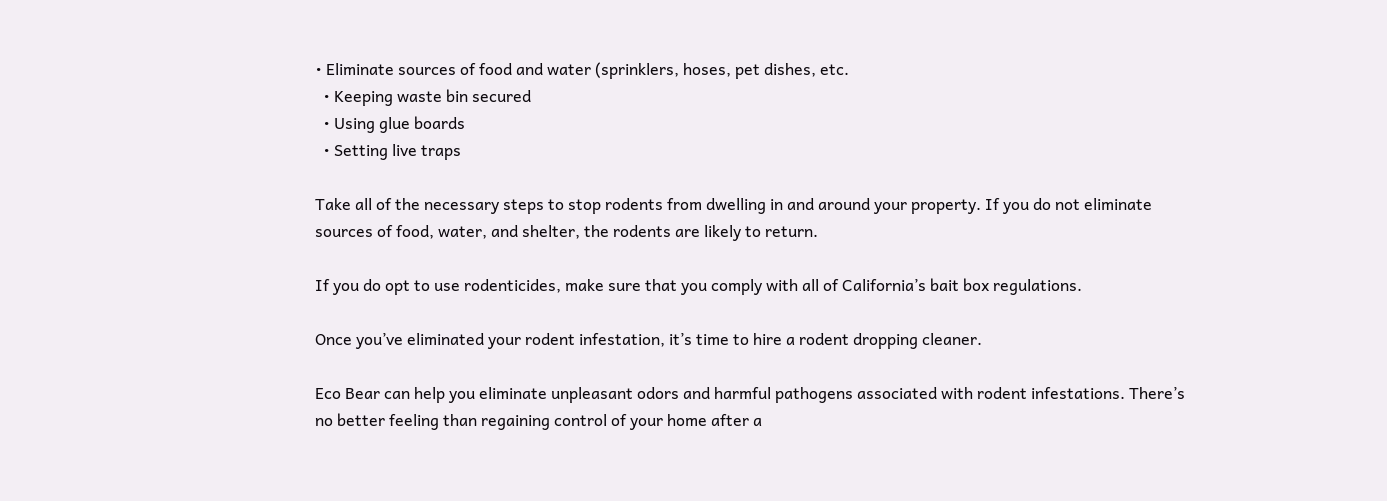• Eliminate sources of food and water (sprinklers, hoses, pet dishes, etc.
  • Keeping waste bin secured
  • Using glue boards
  • Setting live traps

Take all of the necessary steps to stop rodents from dwelling in and around your property. If you do not eliminate sources of food, water, and shelter, the rodents are likely to return.

If you do opt to use rodenticides, make sure that you comply with all of California’s bait box regulations.

Once you’ve eliminated your rodent infestation, it’s time to hire a rodent dropping cleaner.

Eco Bear can help you eliminate unpleasant odors and harmful pathogens associated with rodent infestations. There’s no better feeling than regaining control of your home after a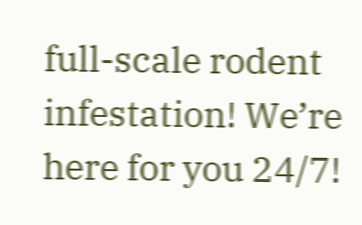full-scale rodent infestation! We’re here for you 24/7!